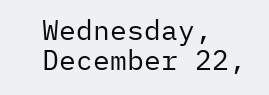Wednesday, December 22,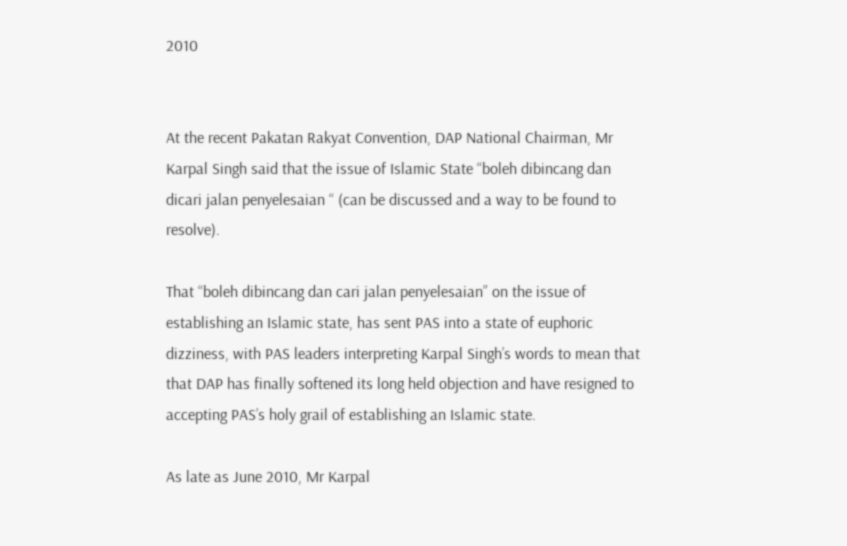2010


At the recent Pakatan Rakyat Convention, DAP National Chairman, Mr Karpal Singh said that the issue of Islamic State “boleh dibincang dan dicari jalan penyelesaian “ (can be discussed and a way to be found to resolve).

That “boleh dibincang dan cari jalan penyelesaian” on the issue of establishing an Islamic state, has sent PAS into a state of euphoric dizziness, with PAS leaders interpreting Karpal Singh’s words to mean that that DAP has finally softened its long held objection and have resigned to accepting PAS’s holy grail of establishing an Islamic state.

As late as June 2010, Mr Karpal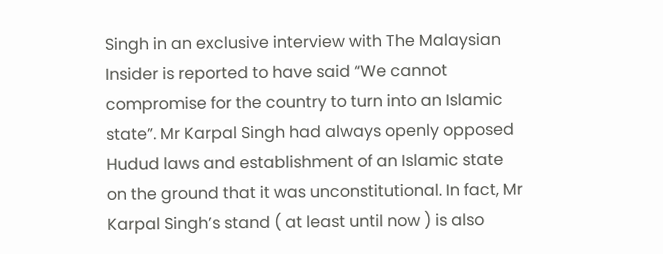Singh in an exclusive interview with The Malaysian Insider is reported to have said “We cannot compromise for the country to turn into an Islamic state”. Mr Karpal Singh had always openly opposed Hudud laws and establishment of an Islamic state on the ground that it was unconstitutional. In fact, Mr Karpal Singh’s stand ( at least until now ) is also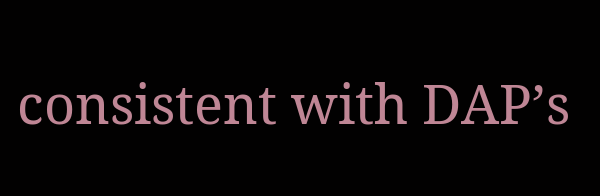consistent with DAP’s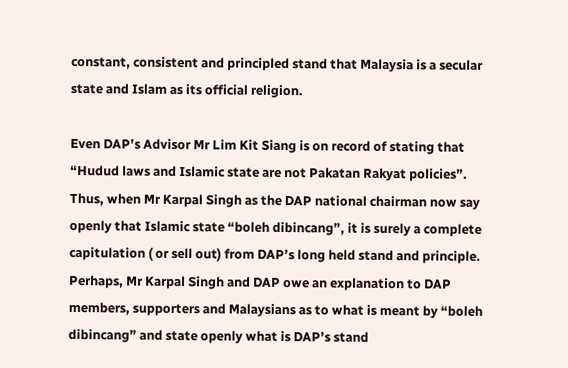constant, consistent and principled stand that Malaysia is a secular state and Islam as its official religion.

Even DAP’s Advisor Mr Lim Kit Siang is on record of stating that “Hudud laws and Islamic state are not Pakatan Rakyat policies”. Thus, when Mr Karpal Singh as the DAP national chairman now say openly that Islamic state “boleh dibincang”, it is surely a complete capitulation ( or sell out) from DAP’s long held stand and principle. Perhaps, Mr Karpal Singh and DAP owe an explanation to DAP members, supporters and Malaysians as to what is meant by “boleh dibincang” and state openly what is DAP’s stand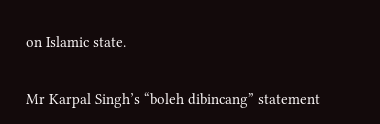on Islamic state.

Mr Karpal Singh’s “boleh dibincang” statement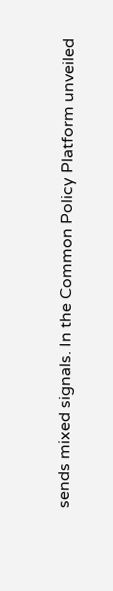sends mixed signals. In the Common Policy Platform unveiled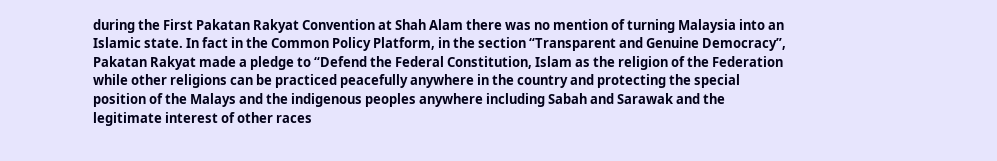during the First Pakatan Rakyat Convention at Shah Alam there was no mention of turning Malaysia into an Islamic state. In fact in the Common Policy Platform, in the section “Transparent and Genuine Democracy”, Pakatan Rakyat made a pledge to “Defend the Federal Constitution, Islam as the religion of the Federation while other religions can be practiced peacefully anywhere in the country and protecting the special position of the Malays and the indigenous peoples anywhere including Sabah and Sarawak and the legitimate interest of other races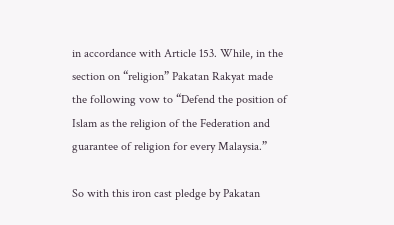in accordance with Article 153. While, in the section on “religion” Pakatan Rakyat made the following vow to “Defend the position of Islam as the religion of the Federation and guarantee of religion for every Malaysia.”

So with this iron cast pledge by Pakatan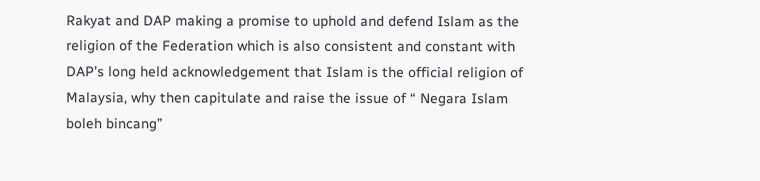Rakyat and DAP making a promise to uphold and defend Islam as the religion of the Federation which is also consistent and constant with DAP’s long held acknowledgement that Islam is the official religion of Malaysia, why then capitulate and raise the issue of “ Negara Islam boleh bincang”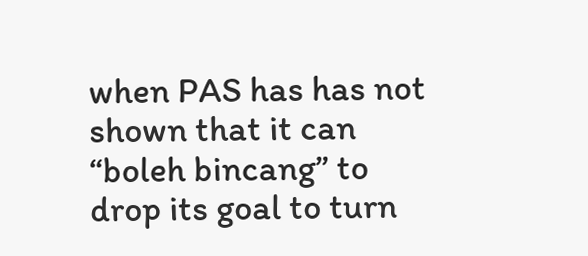when PAS has has not shown that it can “boleh bincang” to drop its goal to turn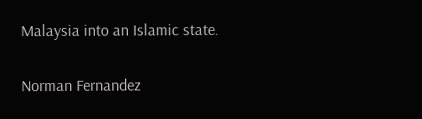Malaysia into an Islamic state.

Norman Fernandez